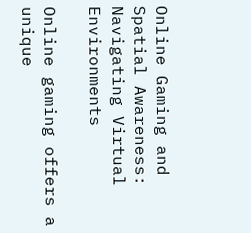Online Gaming and Spatial Awareness: Navigating Virtual Environments

Online gaming offers a unique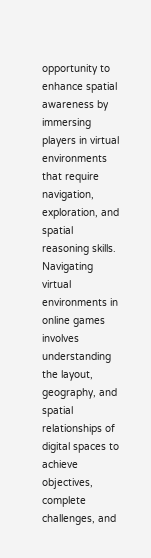opportunity to enhance spatial awareness by immersing players in virtual environments that require navigation, exploration, and spatial reasoning skills. Navigating virtual environments in online games involves understanding the layout, geography, and spatial relationships of digital spaces to achieve objectives, complete challenges, and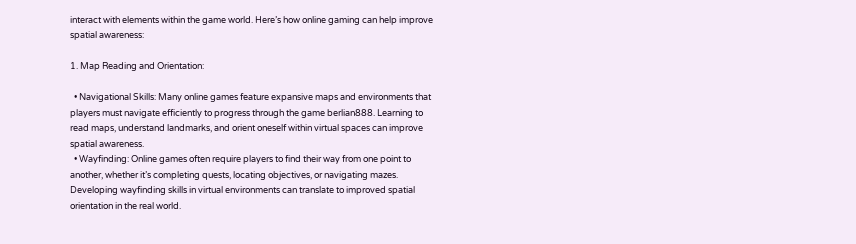interact with elements within the game world. Here’s how online gaming can help improve spatial awareness:

1. Map Reading and Orientation:

  • Navigational Skills: Many online games feature expansive maps and environments that players must navigate efficiently to progress through the game berlian888. Learning to read maps, understand landmarks, and orient oneself within virtual spaces can improve spatial awareness.
  • Wayfinding: Online games often require players to find their way from one point to another, whether it’s completing quests, locating objectives, or navigating mazes. Developing wayfinding skills in virtual environments can translate to improved spatial orientation in the real world.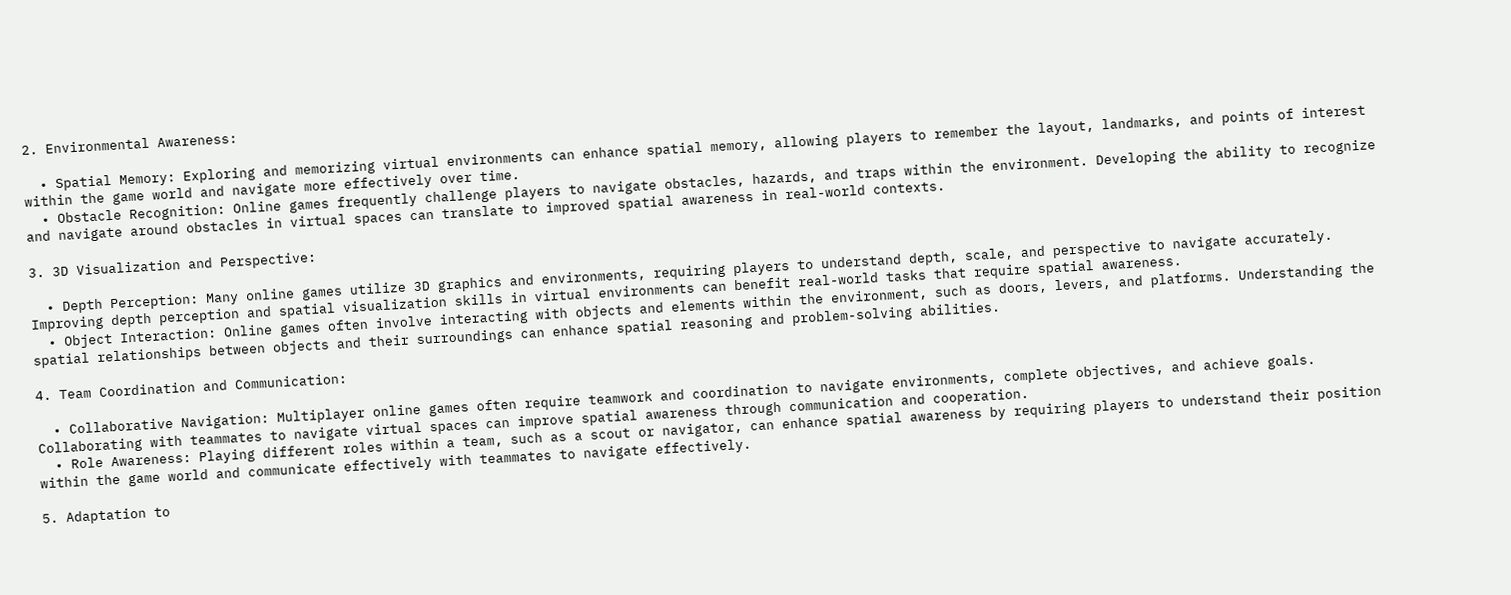2. Environmental Awareness:

  • Spatial Memory: Exploring and memorizing virtual environments can enhance spatial memory, allowing players to remember the layout, landmarks, and points of interest within the game world and navigate more effectively over time.
  • Obstacle Recognition: Online games frequently challenge players to navigate obstacles, hazards, and traps within the environment. Developing the ability to recognize and navigate around obstacles in virtual spaces can translate to improved spatial awareness in real-world contexts.

3. 3D Visualization and Perspective:

  • Depth Perception: Many online games utilize 3D graphics and environments, requiring players to understand depth, scale, and perspective to navigate accurately. Improving depth perception and spatial visualization skills in virtual environments can benefit real-world tasks that require spatial awareness.
  • Object Interaction: Online games often involve interacting with objects and elements within the environment, such as doors, levers, and platforms. Understanding the spatial relationships between objects and their surroundings can enhance spatial reasoning and problem-solving abilities.

4. Team Coordination and Communication:

  • Collaborative Navigation: Multiplayer online games often require teamwork and coordination to navigate environments, complete objectives, and achieve goals. Collaborating with teammates to navigate virtual spaces can improve spatial awareness through communication and cooperation.
  • Role Awareness: Playing different roles within a team, such as a scout or navigator, can enhance spatial awareness by requiring players to understand their position within the game world and communicate effectively with teammates to navigate effectively.

5. Adaptation to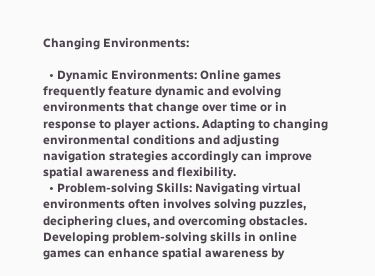Changing Environments:

  • Dynamic Environments: Online games frequently feature dynamic and evolving environments that change over time or in response to player actions. Adapting to changing environmental conditions and adjusting navigation strategies accordingly can improve spatial awareness and flexibility.
  • Problem-solving Skills: Navigating virtual environments often involves solving puzzles, deciphering clues, and overcoming obstacles. Developing problem-solving skills in online games can enhance spatial awareness by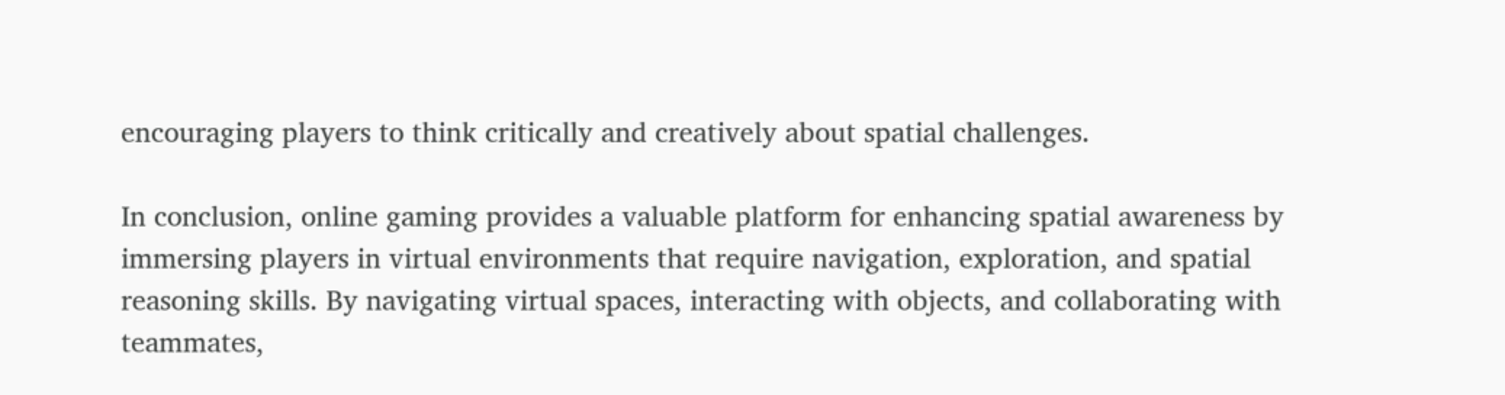encouraging players to think critically and creatively about spatial challenges.

In conclusion, online gaming provides a valuable platform for enhancing spatial awareness by immersing players in virtual environments that require navigation, exploration, and spatial reasoning skills. By navigating virtual spaces, interacting with objects, and collaborating with teammates,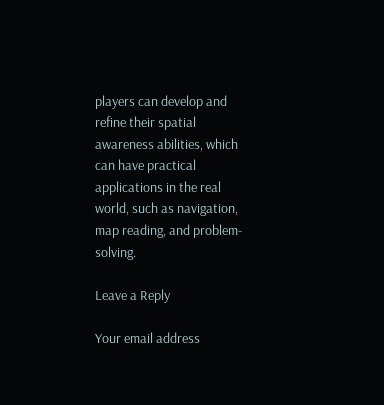players can develop and refine their spatial awareness abilities, which can have practical applications in the real world, such as navigation, map reading, and problem-solving.

Leave a Reply

Your email address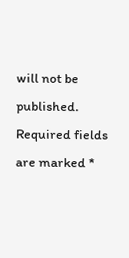will not be published. Required fields are marked *